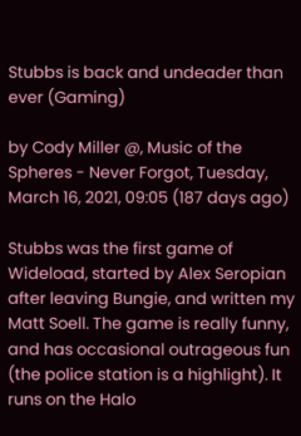Stubbs is back and undeader than ever (Gaming)

by Cody Miller @, Music of the Spheres - Never Forgot, Tuesday, March 16, 2021, 09:05 (187 days ago)

Stubbs was the first game of Wideload, started by Alex Seropian after leaving Bungie, and written my Matt Soell. The game is really funny, and has occasional outrageous fun (the police station is a highlight). It runs on the Halo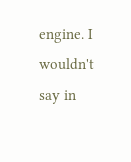engine. I wouldn't say in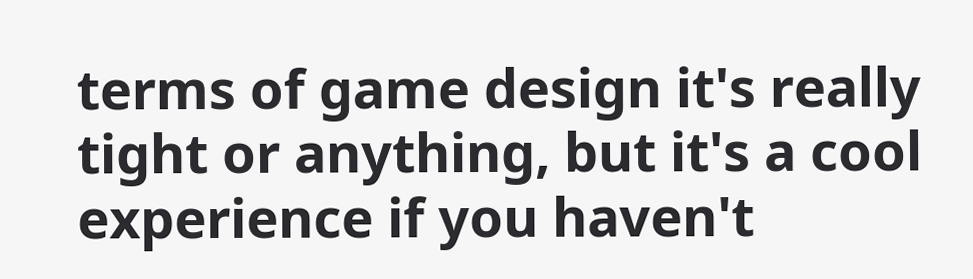terms of game design it's really tight or anything, but it's a cool experience if you haven't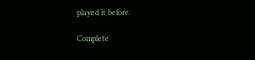played it before.

Complete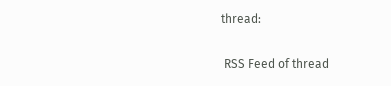thread:

 RSS Feed of thread